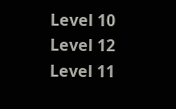Level 10 Level 12
Level 11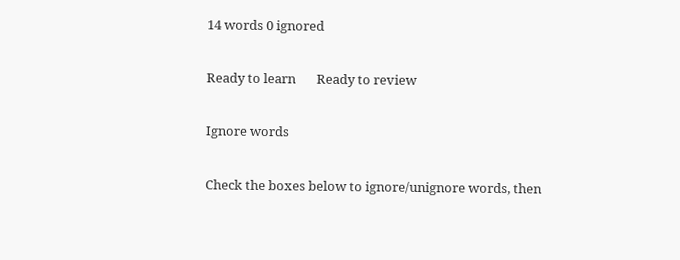14 words 0 ignored

Ready to learn       Ready to review

Ignore words

Check the boxes below to ignore/unignore words, then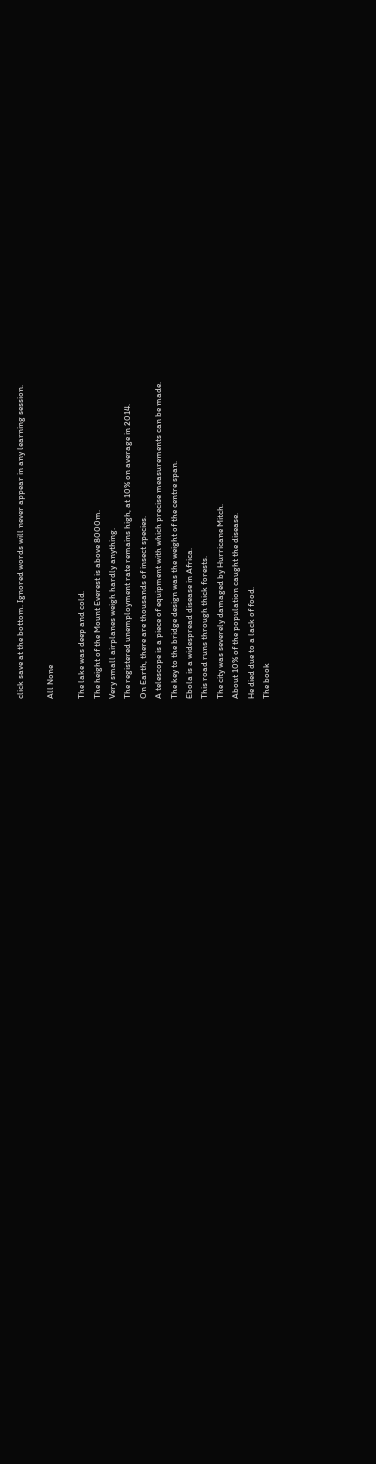click save at the bottom. Ignored words will never appear in any learning session.

All None

The lake was deep and cold.
The height of the Mount Everest is above 8000m.
Very small airplanes weigh hardly anything.
The registered unemployment rate remains high, at 10% on average in 2014.
On Earth, there are thousands of insect species.
A telescope is a piece of equipment with which precise measurements can be made.
The key to the bridge design was the weight of the centre span.
Ebola is a widespread disease in Africa.
This road runs through thick forests.
The city was severely damaged by Hurricane Mitch.
About 10% of the population caught the disease.
He died due to a lack of food.
The book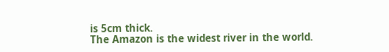is 5cm thick.
The Amazon is the widest river in the world.